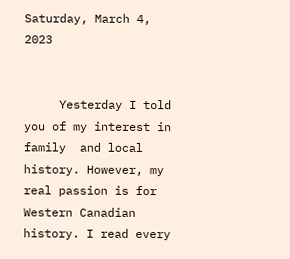Saturday, March 4, 2023


     Yesterday I told you of my interest in family  and local history. However, my real passion is for Western Canadian history. I read every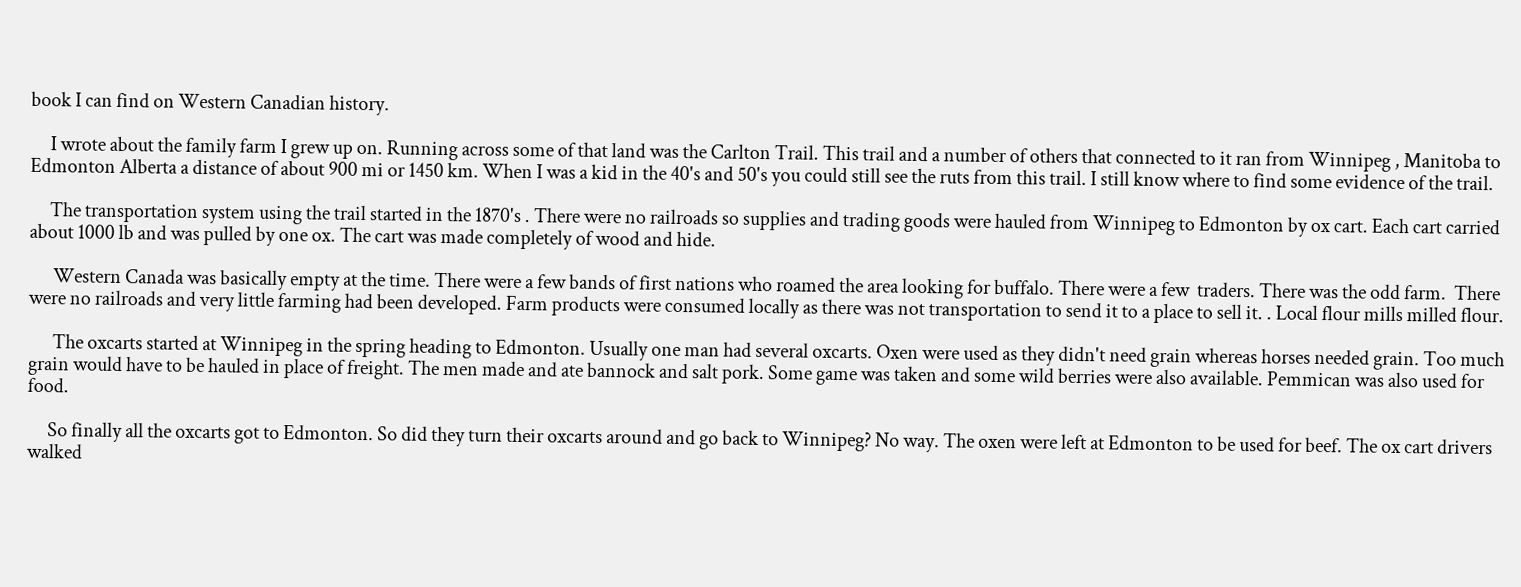book I can find on Western Canadian history.

     I wrote about the family farm I grew up on. Running across some of that land was the Carlton Trail. This trail and a number of others that connected to it ran from Winnipeg , Manitoba to Edmonton Alberta a distance of about 900 mi or 1450 km. When I was a kid in the 40's and 50's you could still see the ruts from this trail. I still know where to find some evidence of the trail.

     The transportation system using the trail started in the 1870's . There were no railroads so supplies and trading goods were hauled from Winnipeg to Edmonton by ox cart. Each cart carried about 1000 lb and was pulled by one ox. The cart was made completely of wood and hide.

      Western Canada was basically empty at the time. There were a few bands of first nations who roamed the area looking for buffalo. There were a few  traders. There was the odd farm.  There were no railroads and very little farming had been developed. Farm products were consumed locally as there was not transportation to send it to a place to sell it. . Local flour mills milled flour.

      The oxcarts started at Winnipeg in the spring heading to Edmonton. Usually one man had several oxcarts. Oxen were used as they didn't need grain whereas horses needed grain. Too much grain would have to be hauled in place of freight. The men made and ate bannock and salt pork. Some game was taken and some wild berries were also available. Pemmican was also used for food.

     So finally all the oxcarts got to Edmonton. So did they turn their oxcarts around and go back to Winnipeg? No way. The oxen were left at Edmonton to be used for beef. The ox cart drivers walked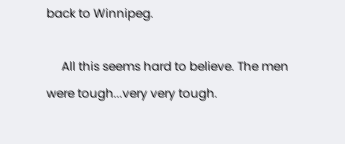back to Winnipeg.

     All this seems hard to believe. The men were tough...very very tough.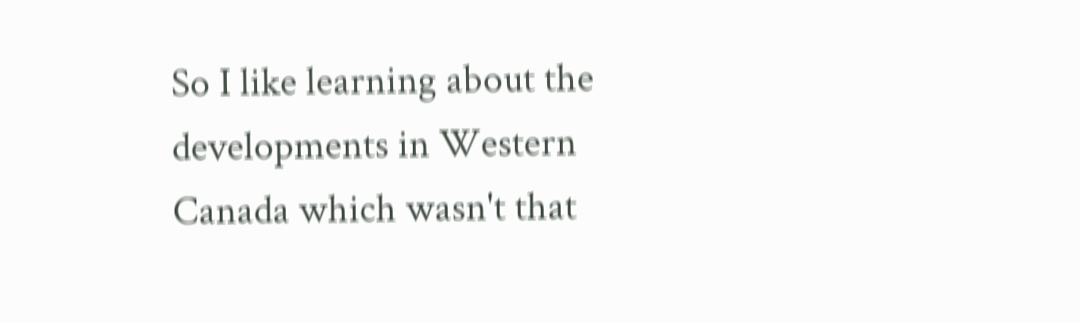So I like learning about the developments in Western Canada which wasn't that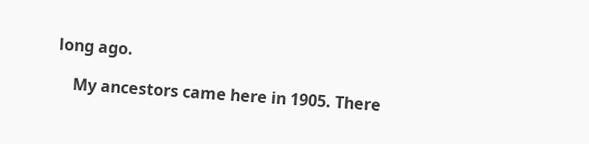long ago.

    My ancestors came here in 1905. There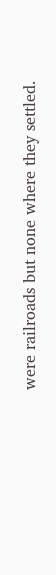were railroads but none where they settled.